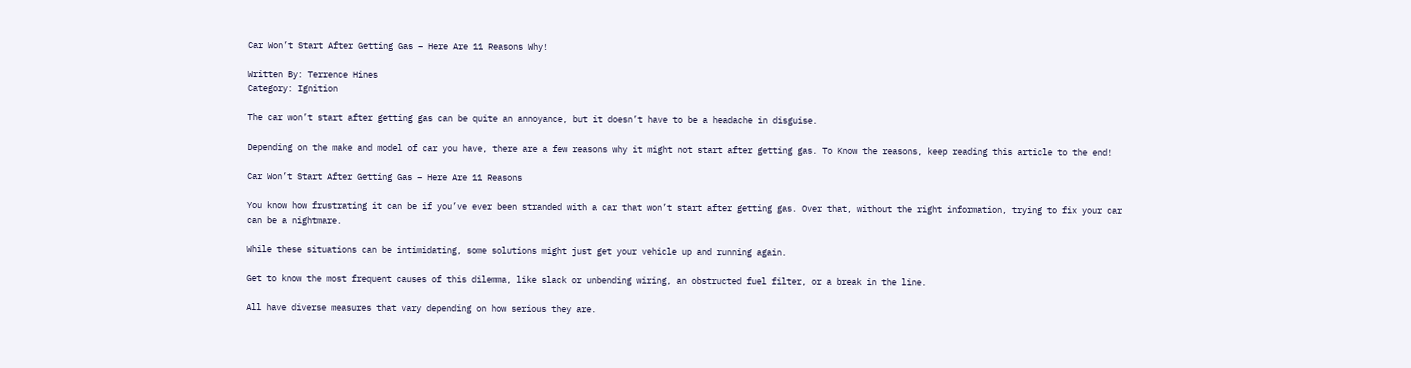Car Won’t Start After Getting Gas – Here Are 11 Reasons Why!

Written By: Terrence Hines
Category: Ignition

The car won’t start after getting gas can be quite an annoyance, but it doesn’t have to be a headache in disguise.

Depending on the make and model of car you have, there are a few reasons why it might not start after getting gas. To Know the reasons, keep reading this article to the end!

Car Won’t Start After Getting Gas – Here Are 11 Reasons

You know how frustrating it can be if you’ve ever been stranded with a car that won’t start after getting gas. Over that, without the right information, trying to fix your car can be a nightmare.

While these situations can be intimidating, some solutions might just get your vehicle up and running again.

Get to know the most frequent causes of this dilemma, like slack or unbending wiring, an obstructed fuel filter, or a break in the line.

All have diverse measures that vary depending on how serious they are.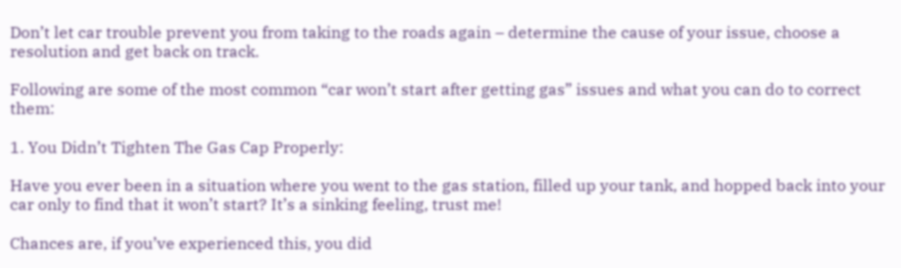Don’t let car trouble prevent you from taking to the roads again – determine the cause of your issue, choose a resolution and get back on track.

Following are some of the most common “car won’t start after getting gas” issues and what you can do to correct them:

1. You Didn’t Tighten The Gas Cap Properly:

Have you ever been in a situation where you went to the gas station, filled up your tank, and hopped back into your car only to find that it won’t start? It’s a sinking feeling, trust me!

Chances are, if you’ve experienced this, you did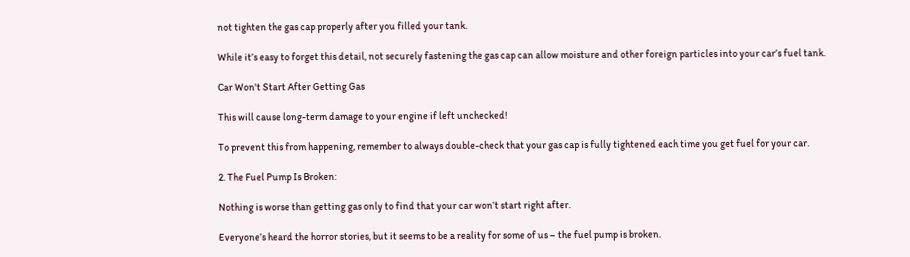not tighten the gas cap properly after you filled your tank.

While it’s easy to forget this detail, not securely fastening the gas cap can allow moisture and other foreign particles into your car’s fuel tank.

Car Won't Start After Getting Gas

This will cause long-term damage to your engine if left unchecked!

To prevent this from happening, remember to always double-check that your gas cap is fully tightened each time you get fuel for your car.

2. The Fuel Pump Is Broken:

Nothing is worse than getting gas only to find that your car won’t start right after.

Everyone’s heard the horror stories, but it seems to be a reality for some of us – the fuel pump is broken.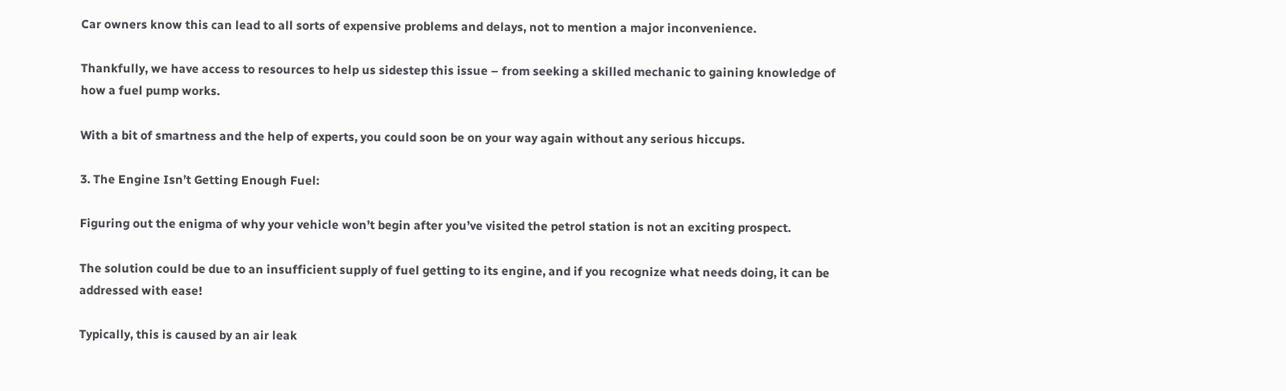Car owners know this can lead to all sorts of expensive problems and delays, not to mention a major inconvenience.

Thankfully, we have access to resources to help us sidestep this issue – from seeking a skilled mechanic to gaining knowledge of how a fuel pump works.

With a bit of smartness and the help of experts, you could soon be on your way again without any serious hiccups.

3. The Engine Isn’t Getting Enough Fuel:

Figuring out the enigma of why your vehicle won’t begin after you’ve visited the petrol station is not an exciting prospect.

The solution could be due to an insufficient supply of fuel getting to its engine, and if you recognize what needs doing, it can be addressed with ease!

Typically, this is caused by an air leak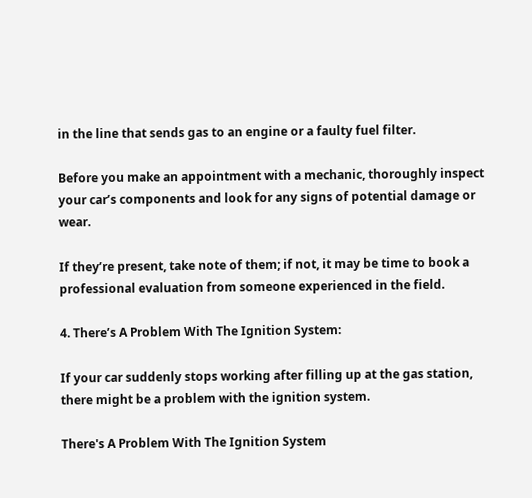in the line that sends gas to an engine or a faulty fuel filter.

Before you make an appointment with a mechanic, thoroughly inspect your car’s components and look for any signs of potential damage or wear.

If they’re present, take note of them; if not, it may be time to book a professional evaluation from someone experienced in the field.

4. There’s A Problem With The Ignition System:

If your car suddenly stops working after filling up at the gas station, there might be a problem with the ignition system.

There's A Problem With The Ignition System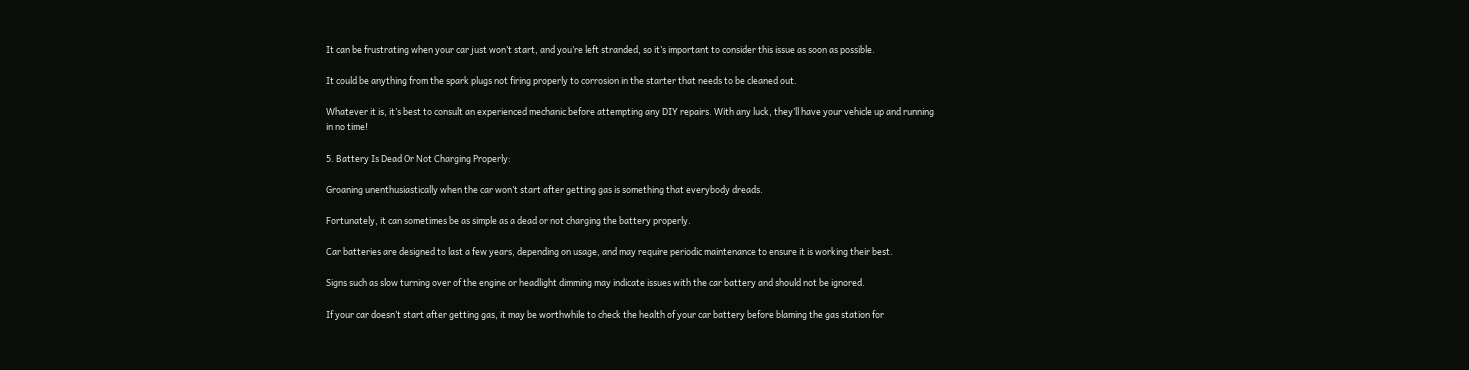It can be frustrating when your car just won’t start, and you’re left stranded, so it’s important to consider this issue as soon as possible.

It could be anything from the spark plugs not firing properly to corrosion in the starter that needs to be cleaned out.

Whatever it is, it’s best to consult an experienced mechanic before attempting any DIY repairs. With any luck, they’ll have your vehicle up and running in no time!

5. Battery Is Dead Or Not Charging Properly:

Groaning unenthusiastically when the car won’t start after getting gas is something that everybody dreads.

Fortunately, it can sometimes be as simple as a dead or not charging the battery properly.

Car batteries are designed to last a few years, depending on usage, and may require periodic maintenance to ensure it is working their best.

Signs such as slow turning over of the engine or headlight dimming may indicate issues with the car battery and should not be ignored.

If your car doesn’t start after getting gas, it may be worthwhile to check the health of your car battery before blaming the gas station for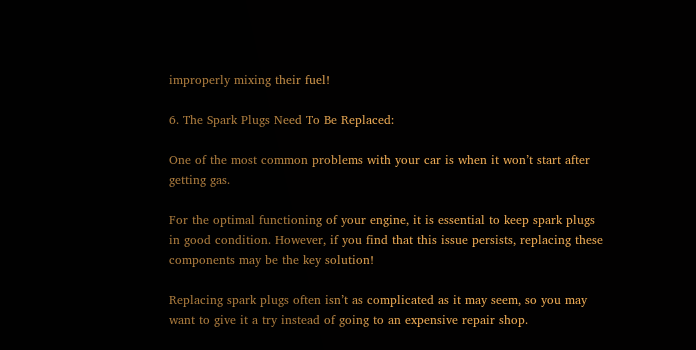improperly mixing their fuel!

6. The Spark Plugs Need To Be Replaced:

One of the most common problems with your car is when it won’t start after getting gas.

For the optimal functioning of your engine, it is essential to keep spark plugs in good condition. However, if you find that this issue persists, replacing these components may be the key solution!

Replacing spark plugs often isn’t as complicated as it may seem, so you may want to give it a try instead of going to an expensive repair shop.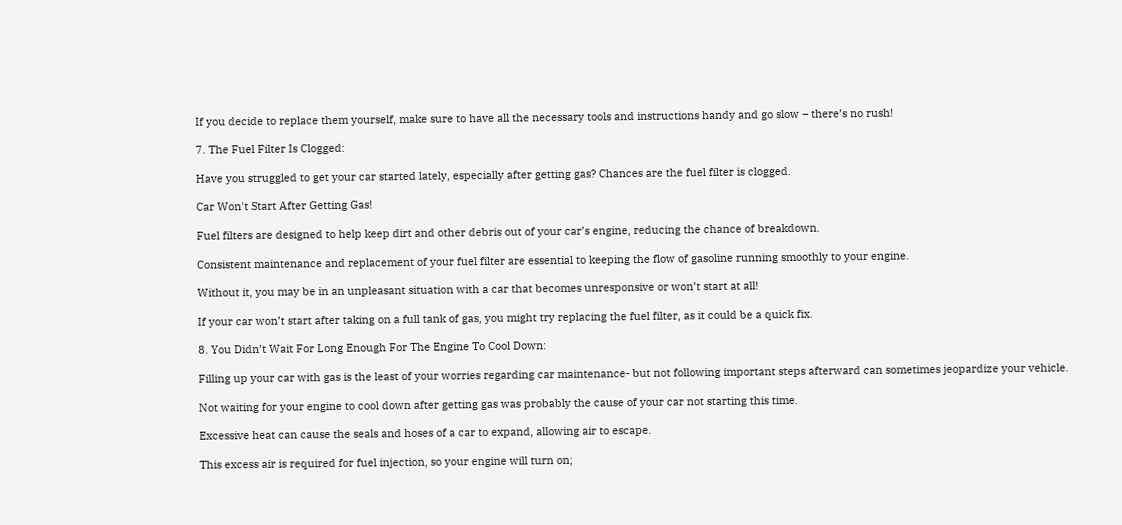If you decide to replace them yourself, make sure to have all the necessary tools and instructions handy and go slow – there’s no rush!

7. The Fuel Filter Is Clogged:

Have you struggled to get your car started lately, especially after getting gas? Chances are the fuel filter is clogged.

Car Won't Start After Getting Gas!

Fuel filters are designed to help keep dirt and other debris out of your car’s engine, reducing the chance of breakdown.

Consistent maintenance and replacement of your fuel filter are essential to keeping the flow of gasoline running smoothly to your engine.

Without it, you may be in an unpleasant situation with a car that becomes unresponsive or won’t start at all!

If your car won’t start after taking on a full tank of gas, you might try replacing the fuel filter, as it could be a quick fix.

8. You Didn’t Wait For Long Enough For The Engine To Cool Down:

Filling up your car with gas is the least of your worries regarding car maintenance- but not following important steps afterward can sometimes jeopardize your vehicle.

Not waiting for your engine to cool down after getting gas was probably the cause of your car not starting this time.

Excessive heat can cause the seals and hoses of a car to expand, allowing air to escape.

This excess air is required for fuel injection, so your engine will turn on;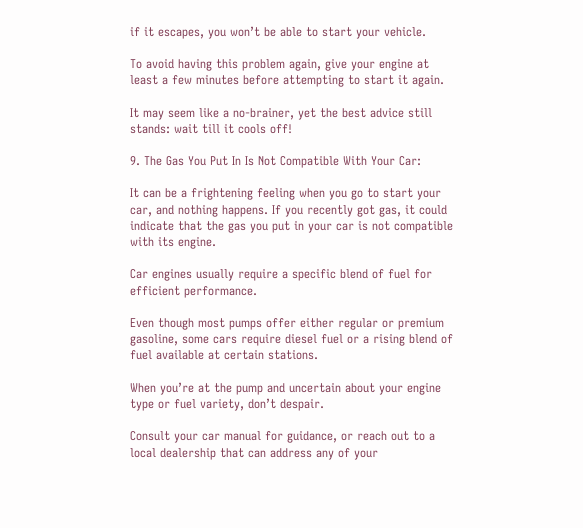if it escapes, you won’t be able to start your vehicle.

To avoid having this problem again, give your engine at least a few minutes before attempting to start it again.

It may seem like a no-brainer, yet the best advice still stands: wait till it cools off!

9. The Gas You Put In Is Not Compatible With Your Car:

It can be a frightening feeling when you go to start your car, and nothing happens. If you recently got gas, it could indicate that the gas you put in your car is not compatible with its engine.

Car engines usually require a specific blend of fuel for efficient performance.

Even though most pumps offer either regular or premium gasoline, some cars require diesel fuel or a rising blend of fuel available at certain stations.

When you’re at the pump and uncertain about your engine type or fuel variety, don’t despair.

Consult your car manual for guidance, or reach out to a local dealership that can address any of your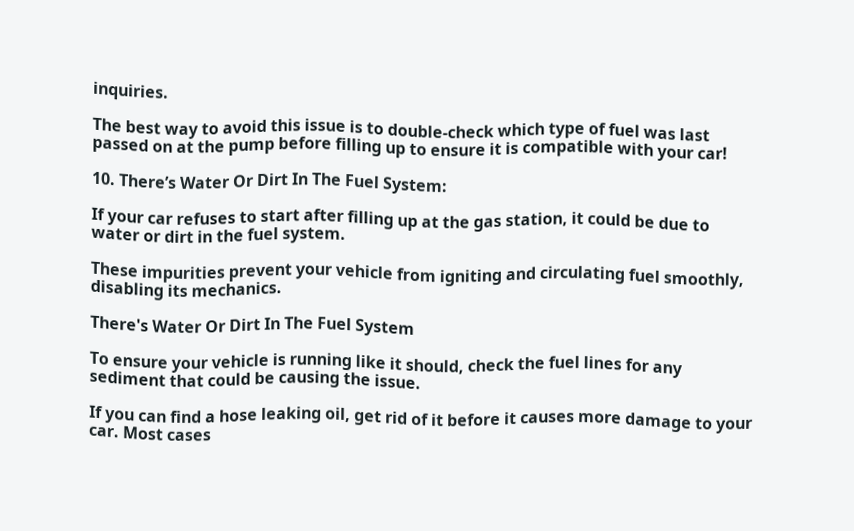inquiries.

The best way to avoid this issue is to double-check which type of fuel was last passed on at the pump before filling up to ensure it is compatible with your car!

10. There’s Water Or Dirt In The Fuel System:

If your car refuses to start after filling up at the gas station, it could be due to water or dirt in the fuel system.

These impurities prevent your vehicle from igniting and circulating fuel smoothly, disabling its mechanics.

There's Water Or Dirt In The Fuel System

To ensure your vehicle is running like it should, check the fuel lines for any sediment that could be causing the issue.

If you can find a hose leaking oil, get rid of it before it causes more damage to your car. Most cases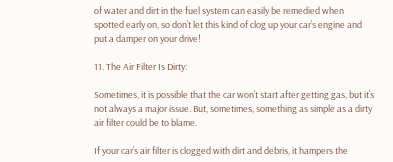of water and dirt in the fuel system can easily be remedied when spotted early on, so don’t let this kind of clog up your car’s engine and put a damper on your drive!

11. The Air Filter Is Dirty:

Sometimes, it is possible that the car won’t start after getting gas, but it’s not always a major issue. But, sometimes, something as simple as a dirty air filter could be to blame.

If your car’s air filter is clogged with dirt and debris, it hampers the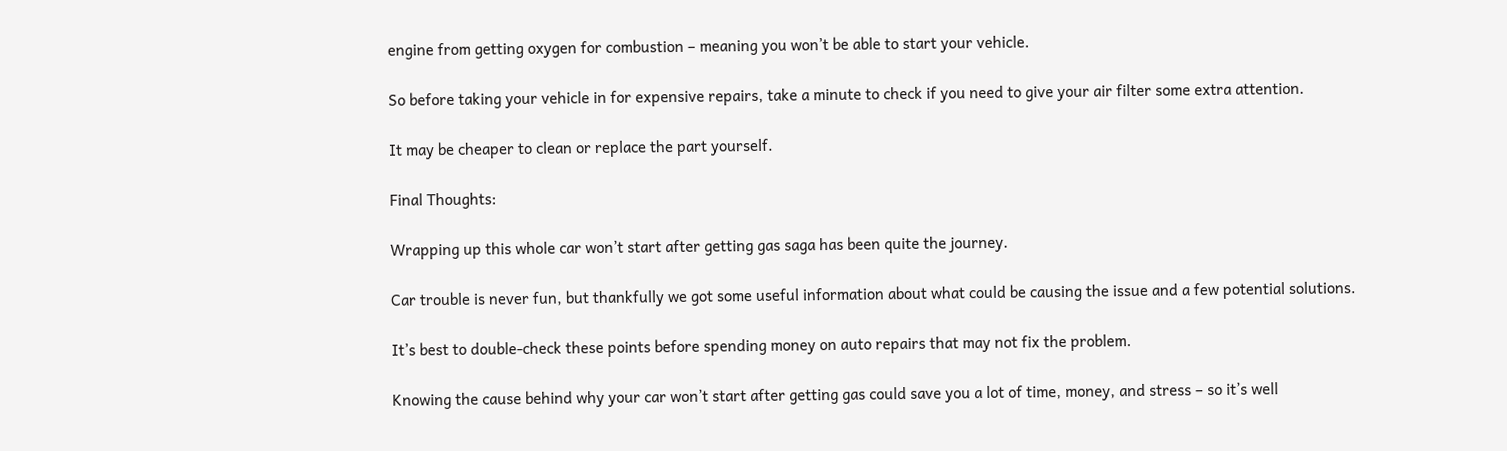engine from getting oxygen for combustion – meaning you won’t be able to start your vehicle.

So before taking your vehicle in for expensive repairs, take a minute to check if you need to give your air filter some extra attention.

It may be cheaper to clean or replace the part yourself.

Final Thoughts:

Wrapping up this whole car won’t start after getting gas saga has been quite the journey.

Car trouble is never fun, but thankfully we got some useful information about what could be causing the issue and a few potential solutions.

It’s best to double-check these points before spending money on auto repairs that may not fix the problem.

Knowing the cause behind why your car won’t start after getting gas could save you a lot of time, money, and stress – so it’s well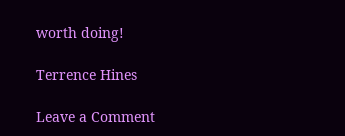worth doing!

Terrence Hines

Leave a Comment